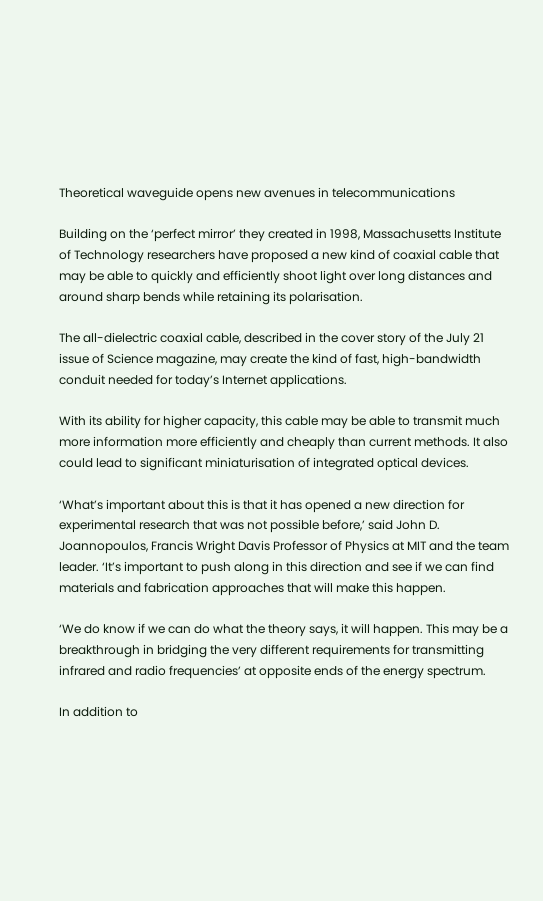Theoretical waveguide opens new avenues in telecommunications

Building on the ‘perfect mirror’ they created in 1998, Massachusetts Institute of Technology researchers have proposed a new kind of coaxial cable that may be able to quickly and efficiently shoot light over long distances and around sharp bends while retaining its polarisation.

The all-dielectric coaxial cable, described in the cover story of the July 21 issue of Science magazine, may create the kind of fast, high-bandwidth conduit needed for today’s Internet applications.

With its ability for higher capacity, this cable may be able to transmit much more information more efficiently and cheaply than current methods. It also could lead to significant miniaturisation of integrated optical devices.

‘What’s important about this is that it has opened a new direction for experimental research that was not possible before,’ said John D. Joannopoulos, Francis Wright Davis Professor of Physics at MIT and the team leader. ‘It’s important to push along in this direction and see if we can find materials and fabrication approaches that will make this happen.

‘We do know if we can do what the theory says, it will happen. This may be a breakthrough in bridging the very different requirements for transmitting infrared and radio frequencies’ at opposite ends of the energy spectrum.

In addition to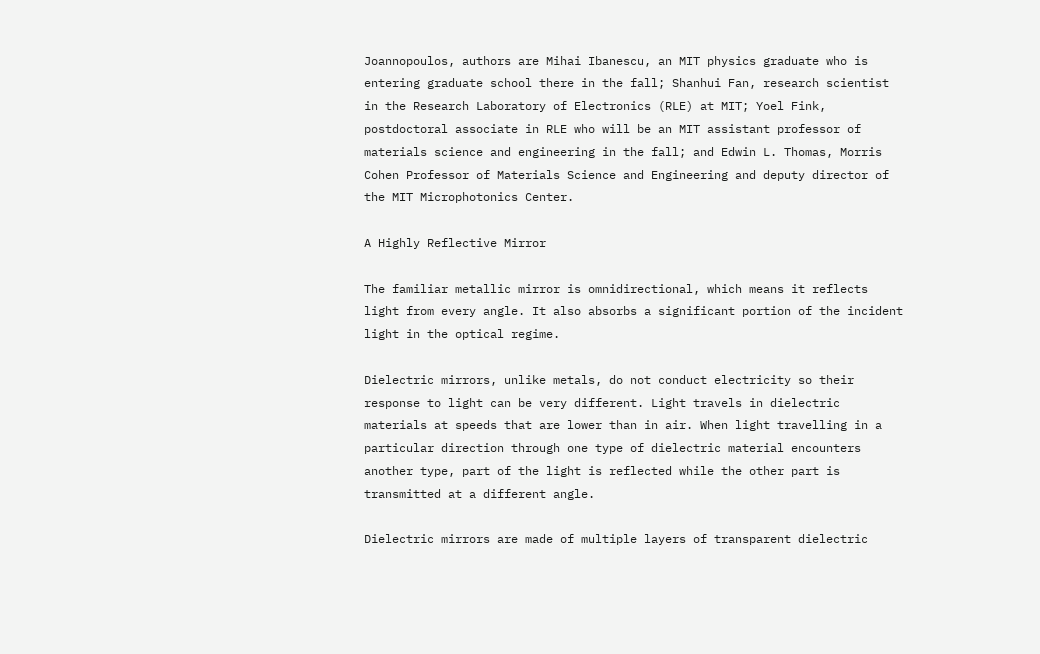Joannopoulos, authors are Mihai Ibanescu, an MIT physics graduate who is entering graduate school there in the fall; Shanhui Fan, research scientist in the Research Laboratory of Electronics (RLE) at MIT; Yoel Fink, postdoctoral associate in RLE who will be an MIT assistant professor of materials science and engineering in the fall; and Edwin L. Thomas, Morris Cohen Professor of Materials Science and Engineering and deputy director of the MIT Microphotonics Center.

A Highly Reflective Mirror

The familiar metallic mirror is omnidirectional, which means it reflects light from every angle. It also absorbs a significant portion of the incident light in the optical regime.

Dielectric mirrors, unlike metals, do not conduct electricity so their response to light can be very different. Light travels in dielectric materials at speeds that are lower than in air. When light travelling in a particular direction through one type of dielectric material encounters another type, part of the light is reflected while the other part is transmitted at a different angle.

Dielectric mirrors are made of multiple layers of transparent dielectric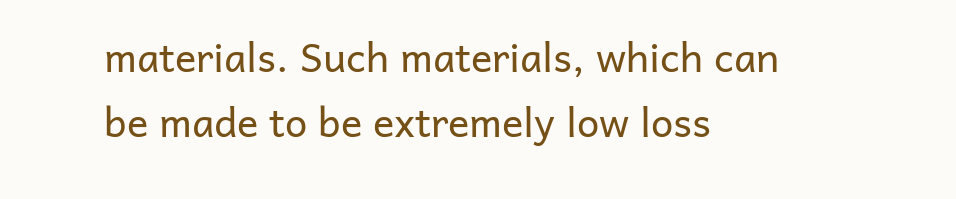materials. Such materials, which can be made to be extremely low loss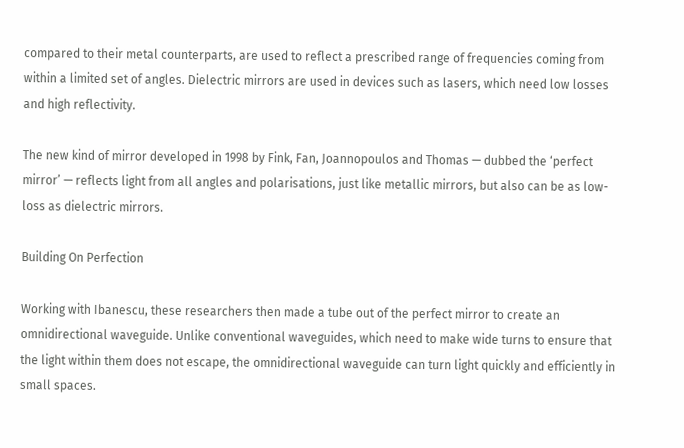compared to their metal counterparts, are used to reflect a prescribed range of frequencies coming from within a limited set of angles. Dielectric mirrors are used in devices such as lasers, which need low losses and high reflectivity.

The new kind of mirror developed in 1998 by Fink, Fan, Joannopoulos and Thomas — dubbed the ‘perfect mirror’ — reflects light from all angles and polarisations, just like metallic mirrors, but also can be as low-loss as dielectric mirrors.

Building On Perfection

Working with Ibanescu, these researchers then made a tube out of the perfect mirror to create an omnidirectional waveguide. Unlike conventional waveguides, which need to make wide turns to ensure that the light within them does not escape, the omnidirectional waveguide can turn light quickly and efficiently in small spaces.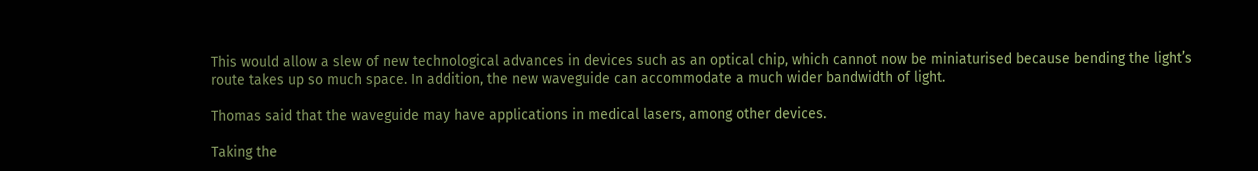This would allow a slew of new technological advances in devices such as an optical chip, which cannot now be miniaturised because bending the light’s route takes up so much space. In addition, the new waveguide can accommodate a much wider bandwidth of light.

Thomas said that the waveguide may have applications in medical lasers, among other devices.

Taking the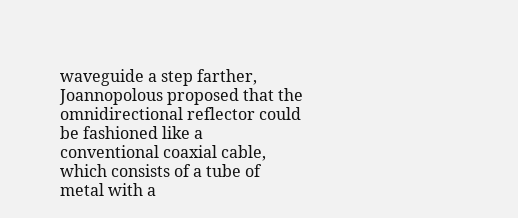waveguide a step farther, Joannopolous proposed that the omnidirectional reflector could be fashioned like a conventional coaxial cable, which consists of a tube of metal with a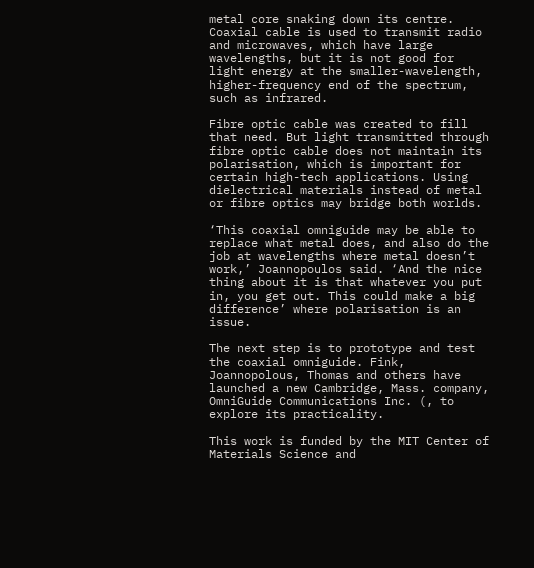metal core snaking down its centre. Coaxial cable is used to transmit radio and microwaves, which have large wavelengths, but it is not good for light energy at the smaller-wavelength, higher-frequency end of the spectrum, such as infrared.

Fibre optic cable was created to fill that need. But light transmitted through fibre optic cable does not maintain its polarisation, which is important for certain high-tech applications. Using dielectrical materials instead of metal or fibre optics may bridge both worlds.

‘This coaxial omniguide may be able to replace what metal does, and also do the job at wavelengths where metal doesn’t work,’ Joannopoulos said. ‘And the nice thing about it is that whatever you put in, you get out. This could make a big difference’ where polarisation is an issue.

The next step is to prototype and test the coaxial omniguide. Fink, Joannopolous, Thomas and others have launched a new Cambridge, Mass. company, OmniGuide Communications Inc. (, to explore its practicality.

This work is funded by the MIT Center of Materials Science and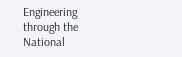Engineering through the National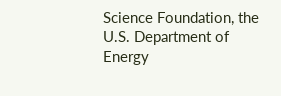Science Foundation, the U.S. Department of Energy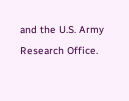and the U.S. Army Research Office.